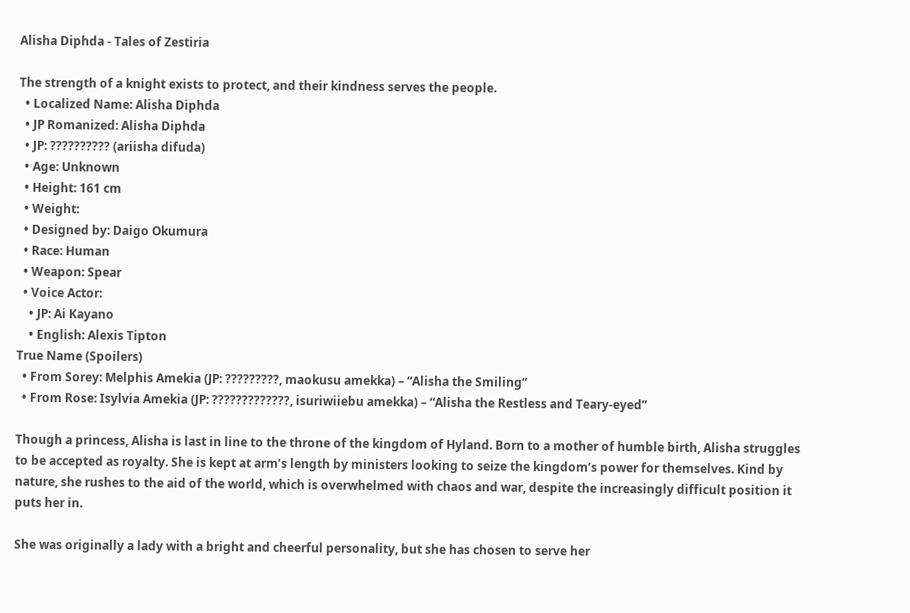Alisha Diphda - Tales of Zestiria

The strength of a knight exists to protect, and their kindness serves the people.
  • Localized Name: Alisha Diphda
  • JP Romanized: Alisha Diphda
  • JP: ?????????? (ariisha difuda)
  • Age: Unknown
  • Height: 161 cm
  • Weight:
  • Designed by: Daigo Okumura
  • Race: Human
  • Weapon: Spear
  • Voice Actor:
    • JP: Ai Kayano
    • English: Alexis Tipton
True Name (Spoilers)
  • From Sorey: Melphis Amekia (JP: ?????????, maokusu amekka) – “Alisha the Smiling”
  • From Rose: Isylvia Amekia (JP: ?????????????, isuriwiiebu amekka) – “Alisha the Restless and Teary-eyed”

Though a princess, Alisha is last in line to the throne of the kingdom of Hyland. Born to a mother of humble birth, Alisha struggles to be accepted as royalty. She is kept at arm’s length by ministers looking to seize the kingdom’s power for themselves. Kind by nature, she rushes to the aid of the world, which is overwhelmed with chaos and war, despite the increasingly difficult position it puts her in.

She was originally a lady with a bright and cheerful personality, but she has chosen to serve her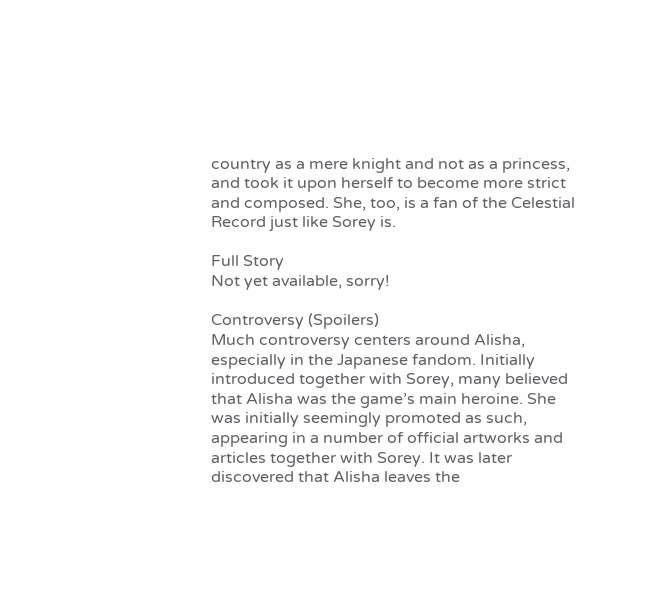country as a mere knight and not as a princess, and took it upon herself to become more strict and composed. She, too, is a fan of the Celestial Record just like Sorey is.

Full Story
Not yet available, sorry!

Controversy (Spoilers)
Much controversy centers around Alisha, especially in the Japanese fandom. Initially introduced together with Sorey, many believed that Alisha was the game’s main heroine. She was initially seemingly promoted as such, appearing in a number of official artworks and articles together with Sorey. It was later discovered that Alisha leaves the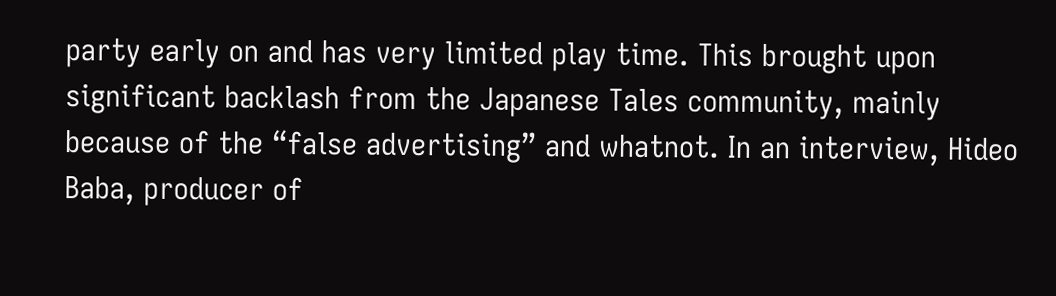party early on and has very limited play time. This brought upon significant backlash from the Japanese Tales community, mainly because of the “false advertising” and whatnot. In an interview, Hideo Baba, producer of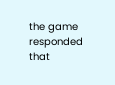the game responded that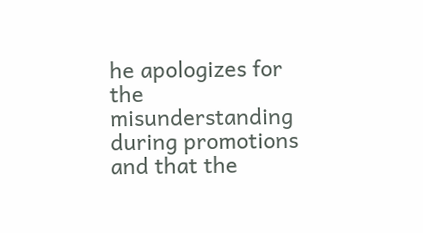he apologizes for the misunderstanding during promotions and that the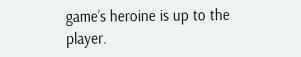game’s heroine is up to the player.